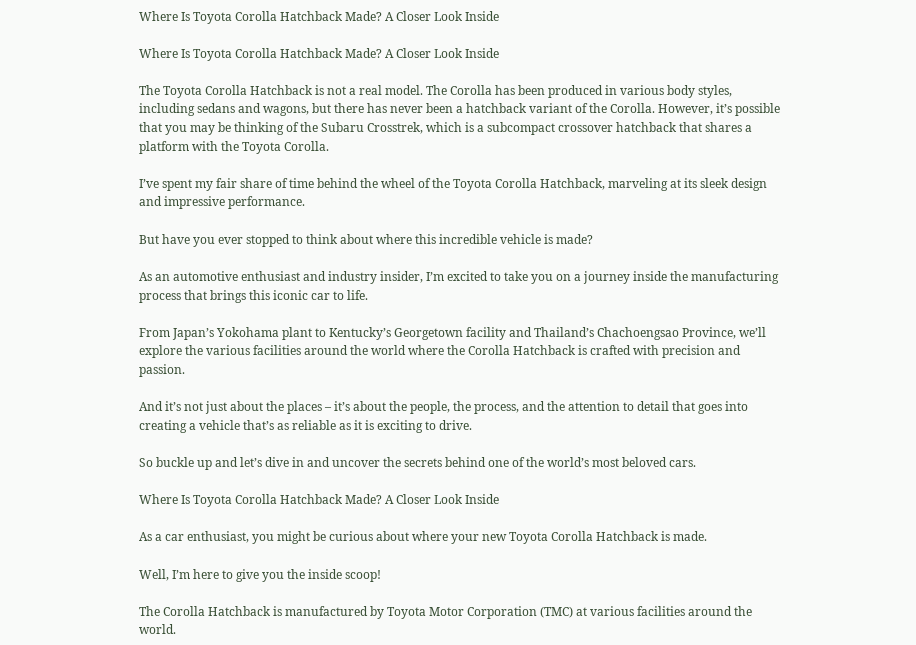Where Is Toyota Corolla Hatchback Made? A Closer Look Inside

Where Is Toyota Corolla Hatchback Made? A Closer Look Inside

The Toyota Corolla Hatchback is not a real model. The Corolla has been produced in various body styles, including sedans and wagons, but there has never been a hatchback variant of the Corolla. However, it’s possible that you may be thinking of the Subaru Crosstrek, which is a subcompact crossover hatchback that shares a platform with the Toyota Corolla.

I’ve spent my fair share of time behind the wheel of the Toyota Corolla Hatchback, marveling at its sleek design and impressive performance.

But have you ever stopped to think about where this incredible vehicle is made?

As an automotive enthusiast and industry insider, I’m excited to take you on a journey inside the manufacturing process that brings this iconic car to life.

From Japan’s Yokohama plant to Kentucky’s Georgetown facility and Thailand’s Chachoengsao Province, we’ll explore the various facilities around the world where the Corolla Hatchback is crafted with precision and passion.

And it’s not just about the places – it’s about the people, the process, and the attention to detail that goes into creating a vehicle that’s as reliable as it is exciting to drive.

So buckle up and let’s dive in and uncover the secrets behind one of the world’s most beloved cars.

Where Is Toyota Corolla Hatchback Made? A Closer Look Inside

As a car enthusiast, you might be curious about where your new Toyota Corolla Hatchback is made.

Well, I’m here to give you the inside scoop!

The Corolla Hatchback is manufactured by Toyota Motor Corporation (TMC) at various facilities around the world.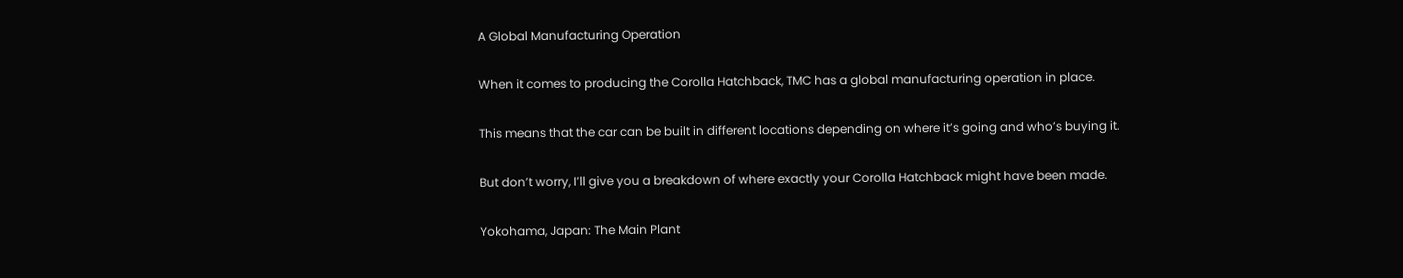A Global Manufacturing Operation

When it comes to producing the Corolla Hatchback, TMC has a global manufacturing operation in place.

This means that the car can be built in different locations depending on where it’s going and who’s buying it.

But don’t worry, I’ll give you a breakdown of where exactly your Corolla Hatchback might have been made.

Yokohama, Japan: The Main Plant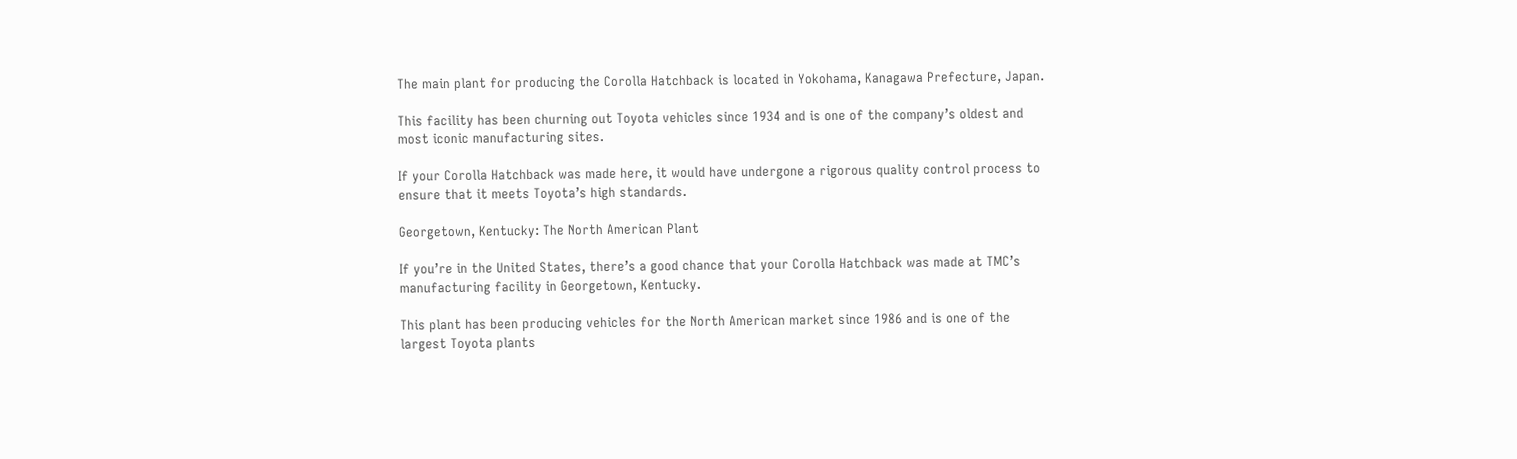The main plant for producing the Corolla Hatchback is located in Yokohama, Kanagawa Prefecture, Japan.

This facility has been churning out Toyota vehicles since 1934 and is one of the company’s oldest and most iconic manufacturing sites.

If your Corolla Hatchback was made here, it would have undergone a rigorous quality control process to ensure that it meets Toyota’s high standards.

Georgetown, Kentucky: The North American Plant

If you’re in the United States, there’s a good chance that your Corolla Hatchback was made at TMC’s manufacturing facility in Georgetown, Kentucky.

This plant has been producing vehicles for the North American market since 1986 and is one of the largest Toyota plants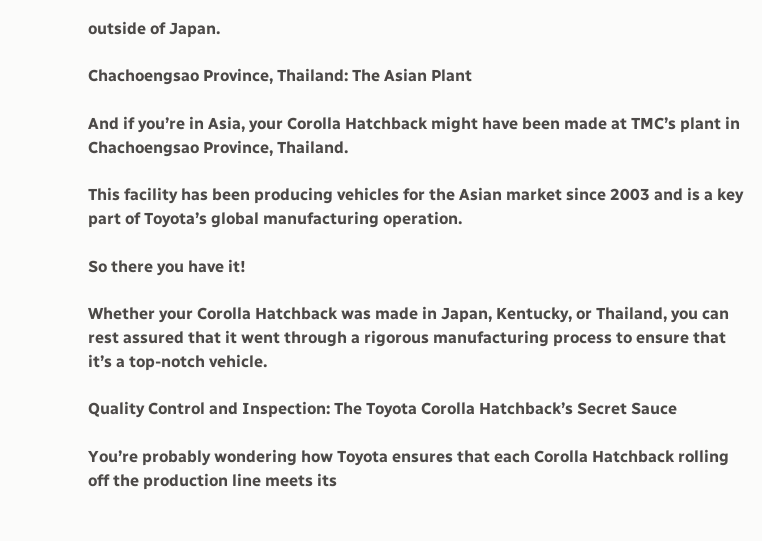outside of Japan.

Chachoengsao Province, Thailand: The Asian Plant

And if you’re in Asia, your Corolla Hatchback might have been made at TMC’s plant in Chachoengsao Province, Thailand.

This facility has been producing vehicles for the Asian market since 2003 and is a key part of Toyota’s global manufacturing operation.

So there you have it!

Whether your Corolla Hatchback was made in Japan, Kentucky, or Thailand, you can rest assured that it went through a rigorous manufacturing process to ensure that it’s a top-notch vehicle.

Quality Control and Inspection: The Toyota Corolla Hatchback’s Secret Sauce

You’re probably wondering how Toyota ensures that each Corolla Hatchback rolling off the production line meets its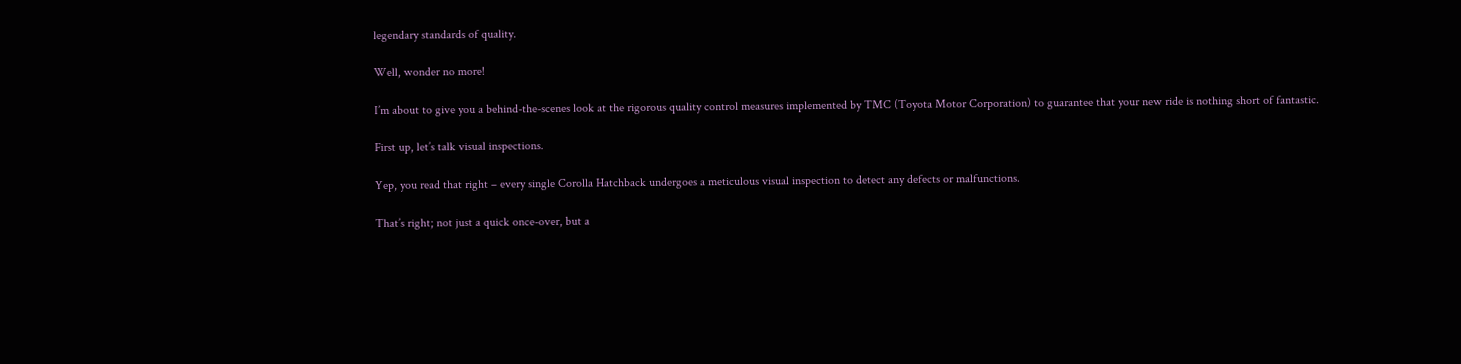legendary standards of quality.

Well, wonder no more!

I’m about to give you a behind-the-scenes look at the rigorous quality control measures implemented by TMC (Toyota Motor Corporation) to guarantee that your new ride is nothing short of fantastic.

First up, let’s talk visual inspections.

Yep, you read that right – every single Corolla Hatchback undergoes a meticulous visual inspection to detect any defects or malfunctions.

That’s right; not just a quick once-over, but a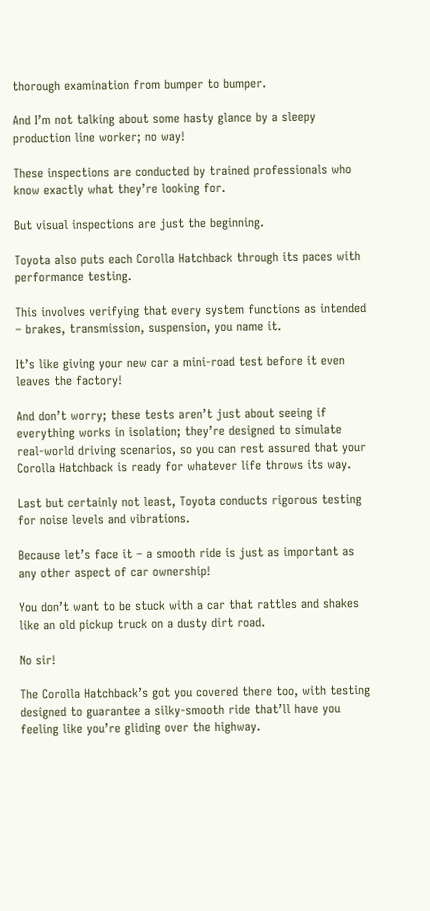thorough examination from bumper to bumper.

And I’m not talking about some hasty glance by a sleepy production line worker; no way!

These inspections are conducted by trained professionals who know exactly what they’re looking for.

But visual inspections are just the beginning.

Toyota also puts each Corolla Hatchback through its paces with performance testing.

This involves verifying that every system functions as intended – brakes, transmission, suspension, you name it.

It’s like giving your new car a mini-road test before it even leaves the factory!

And don’t worry; these tests aren’t just about seeing if everything works in isolation; they’re designed to simulate real-world driving scenarios, so you can rest assured that your Corolla Hatchback is ready for whatever life throws its way.

Last but certainly not least, Toyota conducts rigorous testing for noise levels and vibrations.

Because let’s face it – a smooth ride is just as important as any other aspect of car ownership!

You don’t want to be stuck with a car that rattles and shakes like an old pickup truck on a dusty dirt road.

No sir!

The Corolla Hatchback’s got you covered there too, with testing designed to guarantee a silky-smooth ride that’ll have you feeling like you’re gliding over the highway.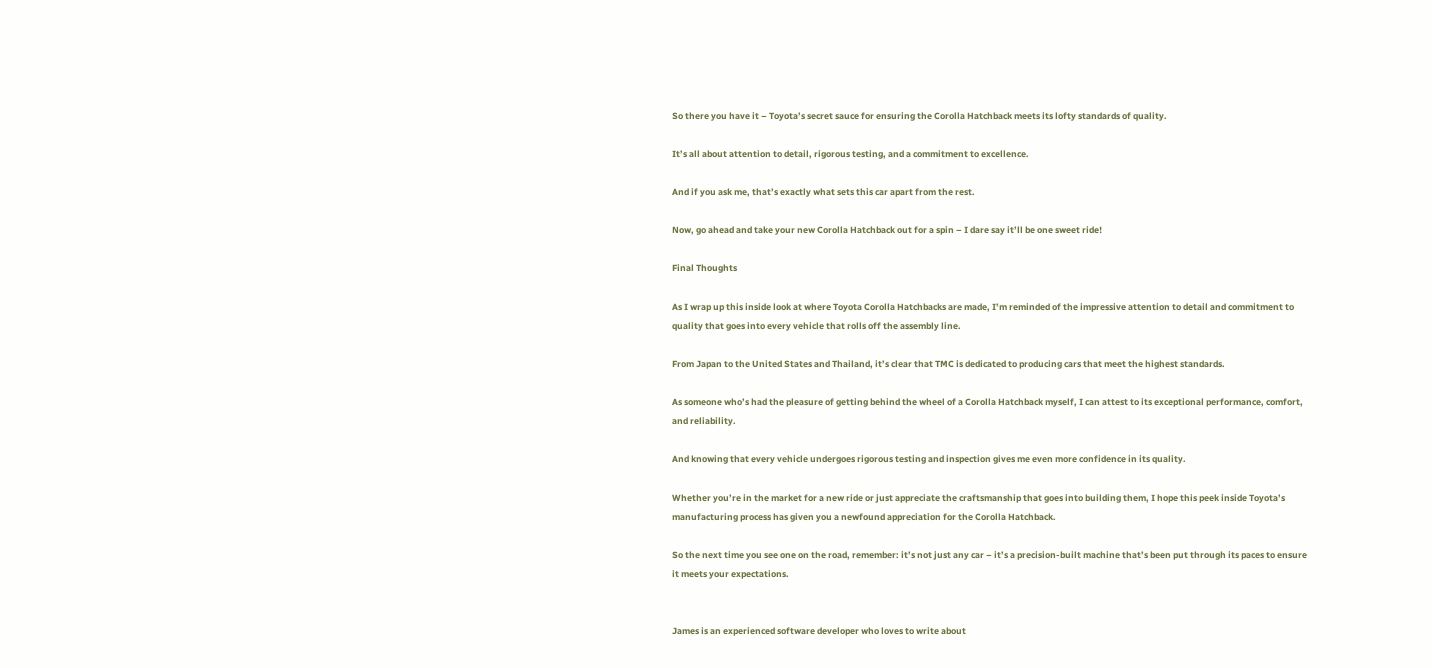So there you have it – Toyota’s secret sauce for ensuring the Corolla Hatchback meets its lofty standards of quality.

It’s all about attention to detail, rigorous testing, and a commitment to excellence.

And if you ask me, that’s exactly what sets this car apart from the rest.

Now, go ahead and take your new Corolla Hatchback out for a spin – I dare say it’ll be one sweet ride!

Final Thoughts

As I wrap up this inside look at where Toyota Corolla Hatchbacks are made, I’m reminded of the impressive attention to detail and commitment to quality that goes into every vehicle that rolls off the assembly line.

From Japan to the United States and Thailand, it’s clear that TMC is dedicated to producing cars that meet the highest standards.

As someone who’s had the pleasure of getting behind the wheel of a Corolla Hatchback myself, I can attest to its exceptional performance, comfort, and reliability.

And knowing that every vehicle undergoes rigorous testing and inspection gives me even more confidence in its quality.

Whether you’re in the market for a new ride or just appreciate the craftsmanship that goes into building them, I hope this peek inside Toyota’s manufacturing process has given you a newfound appreciation for the Corolla Hatchback.

So the next time you see one on the road, remember: it’s not just any car – it’s a precision-built machine that’s been put through its paces to ensure it meets your expectations.


James is an experienced software developer who loves to write about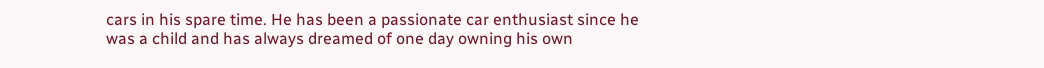cars in his spare time. He has been a passionate car enthusiast since he was a child and has always dreamed of one day owning his own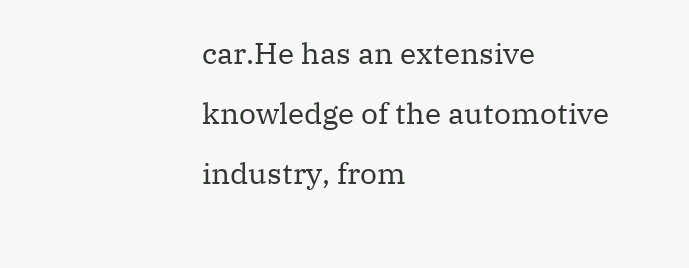car.He has an extensive knowledge of the automotive industry, from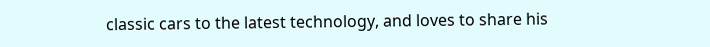classic cars to the latest technology, and loves to share his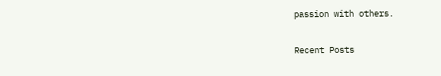passion with others.

Recent Posts